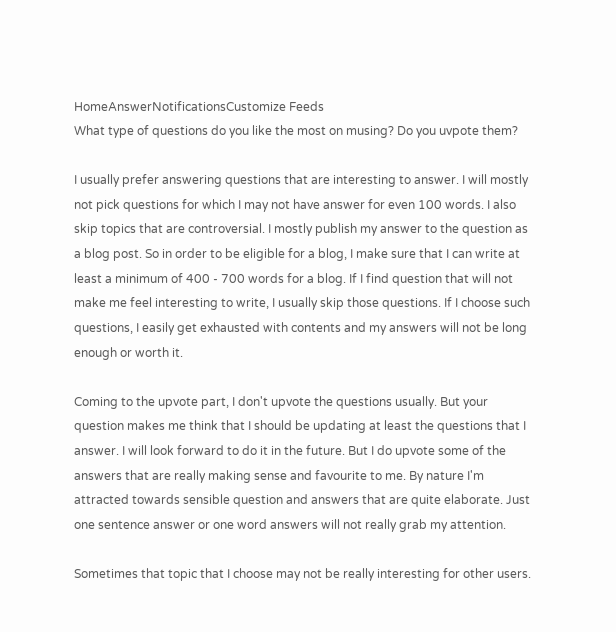HomeAnswerNotificationsCustomize Feeds
What type of questions do you like the most on musing? Do you uvpote them?

I usually prefer answering questions that are interesting to answer. I will mostly not pick questions for which I may not have answer for even 100 words. I also skip topics that are controversial. I mostly publish my answer to the question as a blog post. So in order to be eligible for a blog, I make sure that I can write at least a minimum of 400 - 700 words for a blog. If I find question that will not make me feel interesting to write, I usually skip those questions. If I choose such questions, I easily get exhausted with contents and my answers will not be long enough or worth it.

Coming to the upvote part, I don't upvote the questions usually. But your question makes me think that I should be updating at least the questions that I answer. I will look forward to do it in the future. But I do upvote some of the answers that are really making sense and favourite to me. By nature I'm attracted towards sensible question and answers that are quite elaborate. Just one sentence answer or one word answers will not really grab my attention.

Sometimes that topic that I choose may not be really interesting for other users.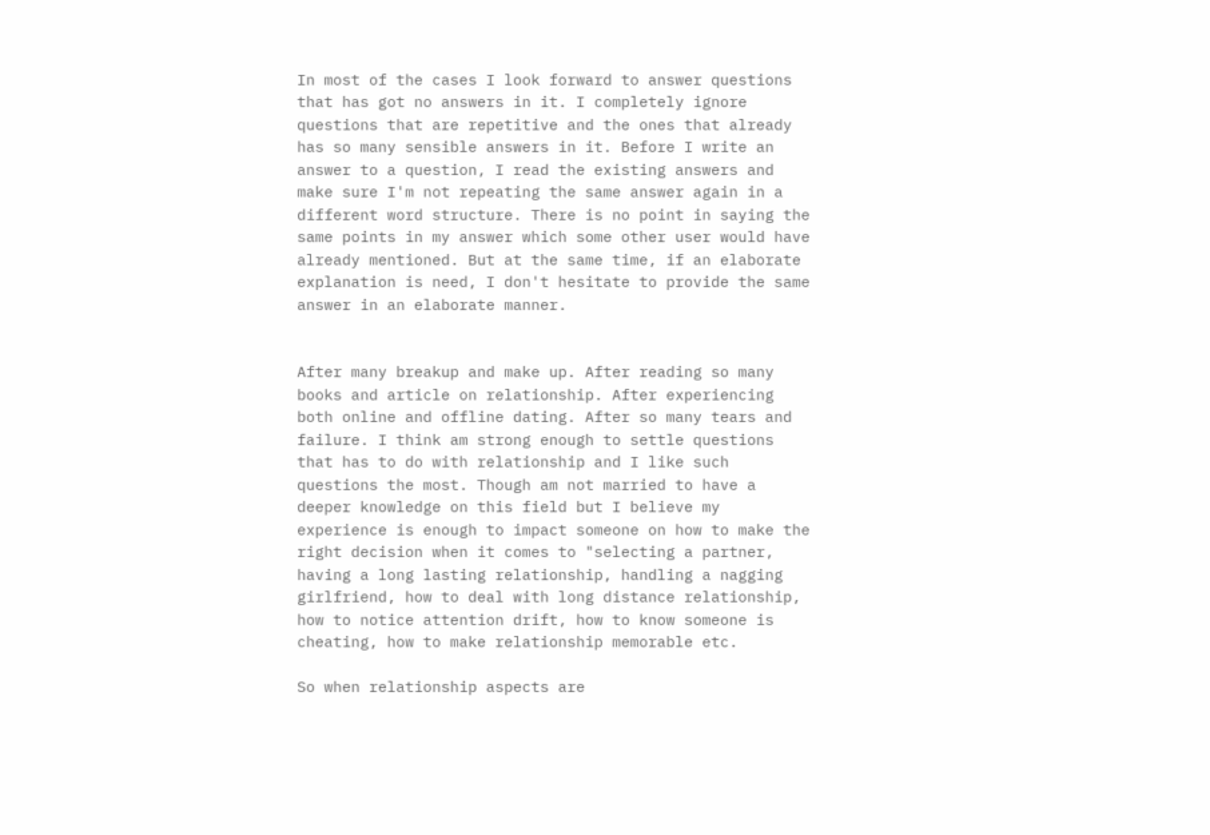In most of the cases I look forward to answer questions that has got no answers in it. I completely ignore questions that are repetitive and the ones that already has so many sensible answers in it. Before I write an answer to a question, I read the existing answers and make sure I'm not repeating the same answer again in a different word structure. There is no point in saying the same points in my answer which some other user would have already mentioned. But at the same time, if an elaborate explanation is need, I don't hesitate to provide the same answer in an elaborate manner.


After many breakup and make up. After reading so many books and article on relationship. After experiencing both online and offline dating. After so many tears and failure. I think am strong enough to settle questions that has to do with relationship and I like such questions the most. Though am not married to have a deeper knowledge on this field but I believe my experience is enough to impact someone on how to make the right decision when it comes to "selecting a partner, having a long lasting relationship, handling a nagging girlfriend, how to deal with long distance relationship, how to notice attention drift, how to know someone is cheating, how to make relationship memorable etc.

So when relationship aspects are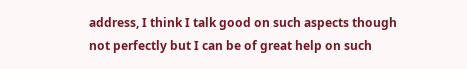address, I think I talk good on such aspects though not perfectly but I can be of great help on such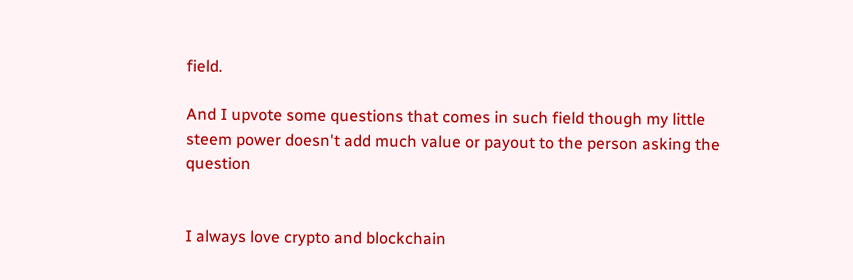field.

And I upvote some questions that comes in such field though my little steem power doesn't add much value or payout to the person asking the question


I always love crypto and blockchain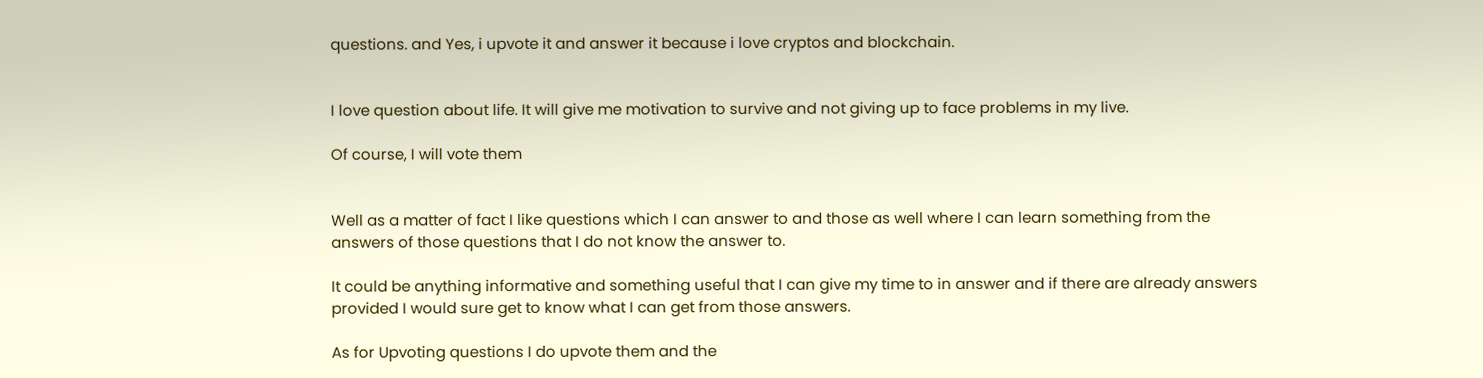questions. and Yes, i upvote it and answer it because i love cryptos and blockchain.


I love question about life. It will give me motivation to survive and not giving up to face problems in my live.

Of course, I will vote them


Well as a matter of fact I like questions which I can answer to and those as well where I can learn something from the answers of those questions that I do not know the answer to.

It could be anything informative and something useful that I can give my time to in answer and if there are already answers provided I would sure get to know what I can get from those answers.

As for Upvoting questions I do upvote them and the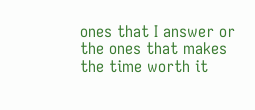ones that I answer or the ones that makes the time worth it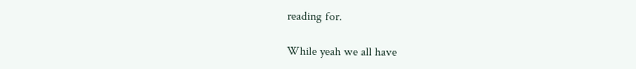reading for.

While yeah we all have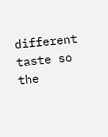different taste so the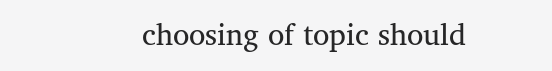choosing of topic should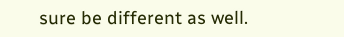sure be different as well.